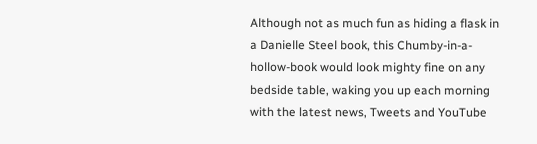Although not as much fun as hiding a flask in a Danielle Steel book, this Chumby-in-a-hollow-book would look mighty fine on any bedside table, waking you up each morning with the latest news, Tweets and YouTube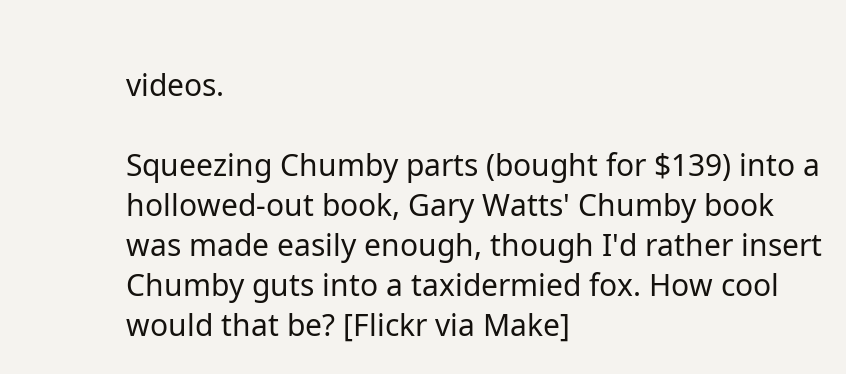videos.

Squeezing Chumby parts (bought for $139) into a hollowed-out book, Gary Watts' Chumby book was made easily enough, though I'd rather insert Chumby guts into a taxidermied fox. How cool would that be? [Flickr via Make]